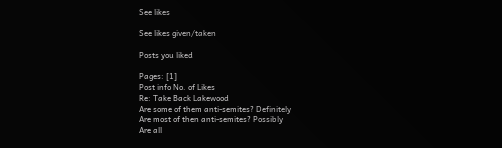See likes

See likes given/taken

Posts you liked

Pages: [1]
Post info No. of Likes
Re: Take Back Lakewood
Are some of them anti-semites? Definitely
Are most of then anti-semites? Possibly
Are all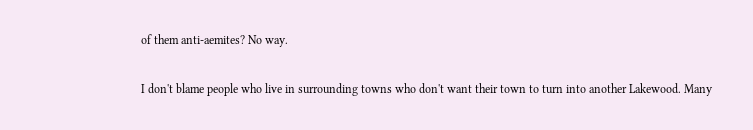of them anti-aemites? No way.

I don't blame people who live in surrounding towns who don't want their town to turn into another Lakewood. Many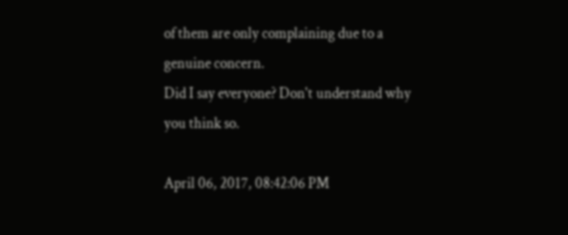of them are only complaining due to a genuine concern.
Did I say everyone? Don't understand why you think so.

April 06, 2017, 08:42:06 PM